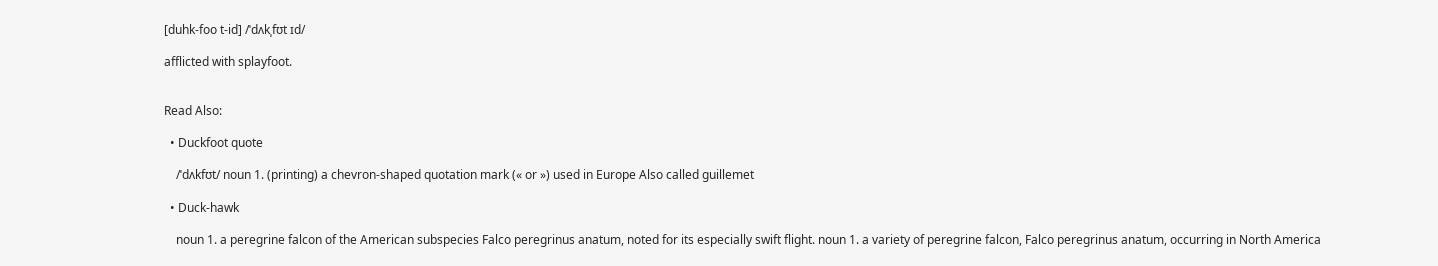[duhk-foo t-id] /ˈdʌkˌfʊt ɪd/

afflicted with splayfoot.


Read Also:

  • Duckfoot quote

    /ˈdʌkfʊt/ noun 1. (printing) a chevron-shaped quotation mark (« or ») used in Europe Also called guillemet

  • Duck-hawk

    noun 1. a peregrine falcon of the American subspecies Falco peregrinus anatum, noted for its especially swift flight. noun 1. a variety of peregrine falcon, Falco peregrinus anatum, occurring in North America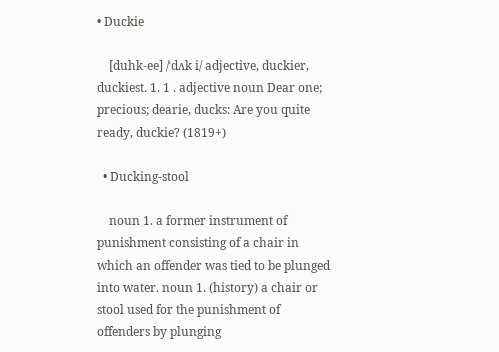• Duckie

    [duhk-ee] /ˈdʌk i/ adjective, duckier, duckiest. 1. 1 . adjective noun Dear one; precious; dearie, ducks: Are you quite ready, duckie? (1819+)

  • Ducking-stool

    noun 1. a former instrument of punishment consisting of a chair in which an offender was tied to be plunged into water. noun 1. (history) a chair or stool used for the punishment of offenders by plunging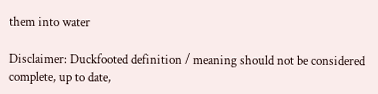them into water

Disclaimer: Duckfooted definition / meaning should not be considered complete, up to date,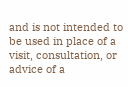and is not intended to be used in place of a visit, consultation, or advice of a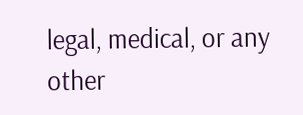legal, medical, or any other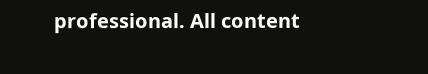professional. All content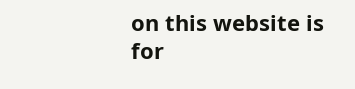on this website is for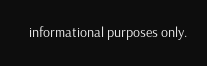informational purposes only.